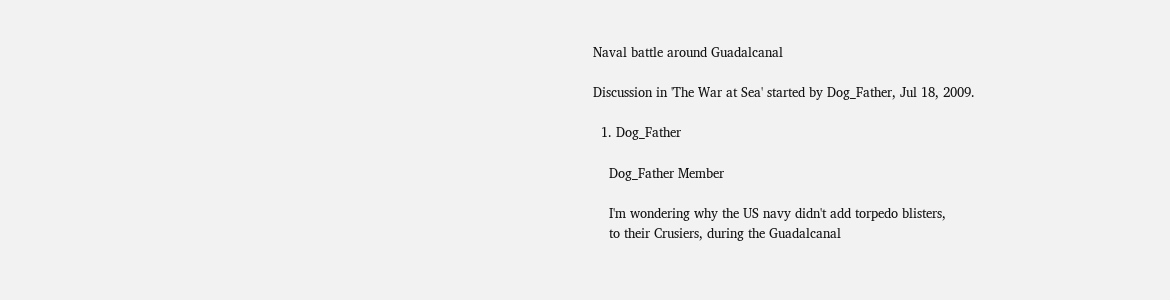Naval battle around Guadalcanal

Discussion in 'The War at Sea' started by Dog_Father, Jul 18, 2009.

  1. Dog_Father

    Dog_Father Member

    I'm wondering why the US navy didn't add torpedo blisters,
    to their Crusiers, during the Guadalcanal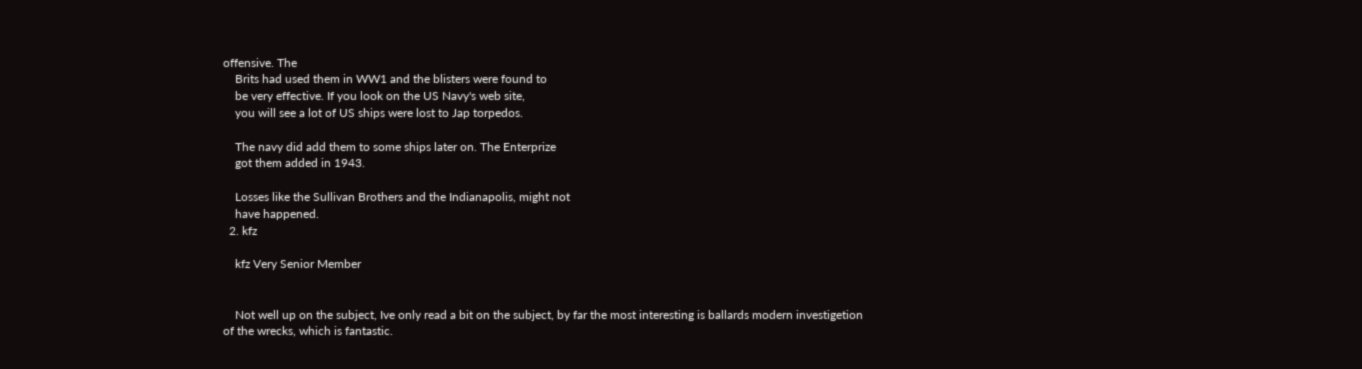offensive. The
    Brits had used them in WW1 and the blisters were found to
    be very effective. If you look on the US Navy's web site,
    you will see a lot of US ships were lost to Jap torpedos.

    The navy did add them to some ships later on. The Enterprize
    got them added in 1943.

    Losses like the Sullivan Brothers and the Indianapolis, might not
    have happened.
  2. kfz

    kfz Very Senior Member


    Not well up on the subject, Ive only read a bit on the subject, by far the most interesting is ballards modern investigetion of the wrecks, which is fantastic.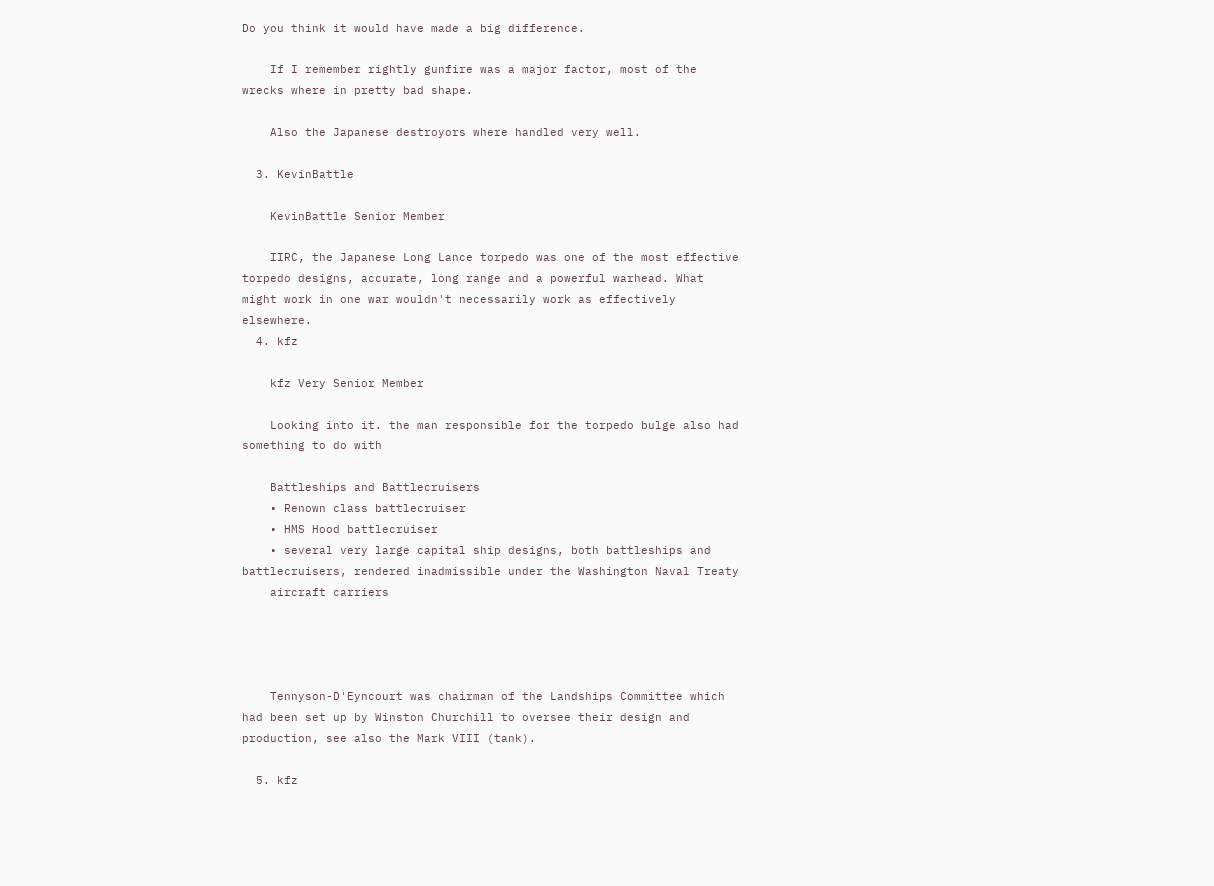Do you think it would have made a big difference.

    If I remember rightly gunfire was a major factor, most of the wrecks where in pretty bad shape.

    Also the Japanese destroyors where handled very well.

  3. KevinBattle

    KevinBattle Senior Member

    IIRC, the Japanese Long Lance torpedo was one of the most effective torpedo designs, accurate, long range and a powerful warhead. What might work in one war wouldn't necessarily work as effectively elsewhere.
  4. kfz

    kfz Very Senior Member

    Looking into it. the man responsible for the torpedo bulge also had something to do with

    Battleships and Battlecruisers
    • Renown class battlecruiser
    • HMS Hood battlecruiser
    • several very large capital ship designs, both battleships and battlecruisers, rendered inadmissible under the Washington Naval Treaty
    aircraft carriers




    Tennyson-D'Eyncourt was chairman of the Landships Committee which had been set up by Winston Churchill to oversee their design and production, see also the Mark VIII (tank).

  5. kfz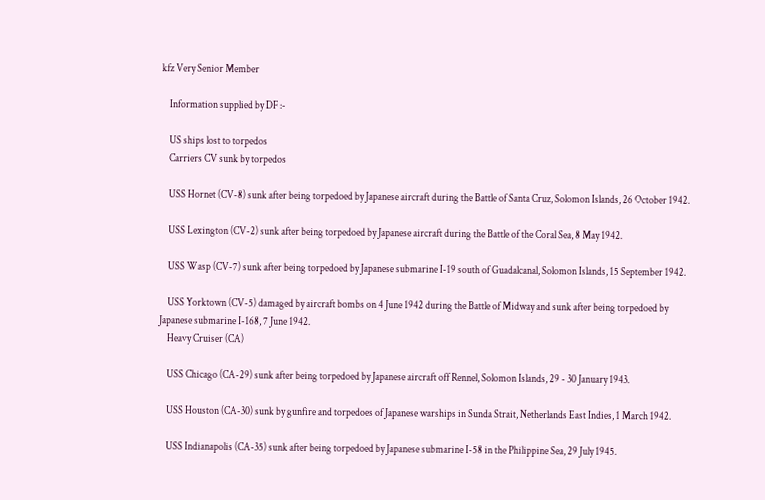kfz Very Senior Member

    Information supplied by DF :-

    US ships lost to torpedos
    Carriers CV sunk by torpedos

    USS Hornet (CV-8) sunk after being torpedoed by Japanese aircraft during the Battle of Santa Cruz, Solomon Islands, 26 October 1942.

    USS Lexington (CV-2) sunk after being torpedoed by Japanese aircraft during the Battle of the Coral Sea, 8 May 1942.

    USS Wasp (CV-7) sunk after being torpedoed by Japanese submarine I-19 south of Guadalcanal, Solomon Islands, 15 September 1942.

    USS Yorktown (CV-5) damaged by aircraft bombs on 4 June 1942 during the Battle of Midway and sunk after being torpedoed by Japanese submarine I-168, 7 June 1942.
    Heavy Cruiser (CA)

    USS Chicago (CA-29) sunk after being torpedoed by Japanese aircraft off Rennel, Solomon Islands, 29 - 30 January 1943.

    USS Houston (CA-30) sunk by gunfire and torpedoes of Japanese warships in Sunda Strait, Netherlands East Indies, 1 March 1942.

    USS Indianapolis (CA-35) sunk after being torpedoed by Japanese submarine I-58 in the Philippine Sea, 29 July 1945.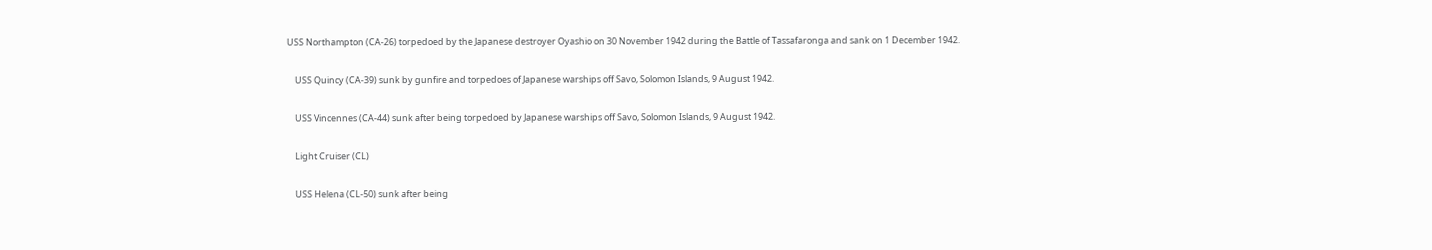USS Northampton (CA-26) torpedoed by the Japanese destroyer Oyashio on 30 November 1942 during the Battle of Tassafaronga and sank on 1 December 1942.

    USS Quincy (CA-39) sunk by gunfire and torpedoes of Japanese warships off Savo, Solomon Islands, 9 August 1942.

    USS Vincennes (CA-44) sunk after being torpedoed by Japanese warships off Savo, Solomon Islands, 9 August 1942.

    Light Cruiser (CL)

    USS Helena (CL-50) sunk after being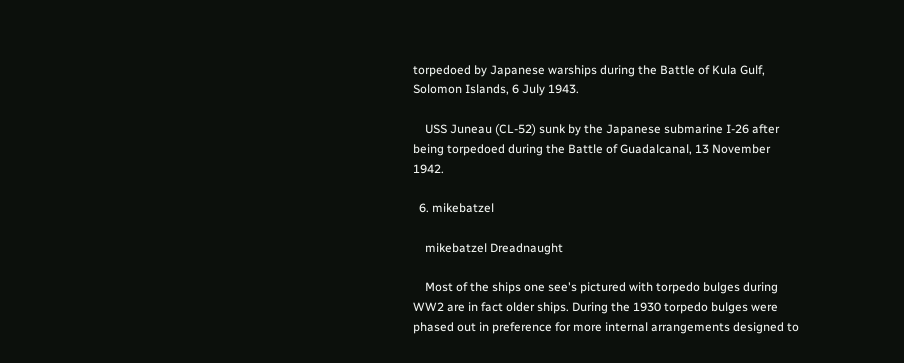torpedoed by Japanese warships during the Battle of Kula Gulf, Solomon Islands, 6 July 1943.

    USS Juneau (CL-52) sunk by the Japanese submarine I-26 after being torpedoed during the Battle of Guadalcanal, 13 November 1942.

  6. mikebatzel

    mikebatzel Dreadnaught

    Most of the ships one see's pictured with torpedo bulges during WW2 are in fact older ships. During the 1930 torpedo bulges were phased out in preference for more internal arrangements designed to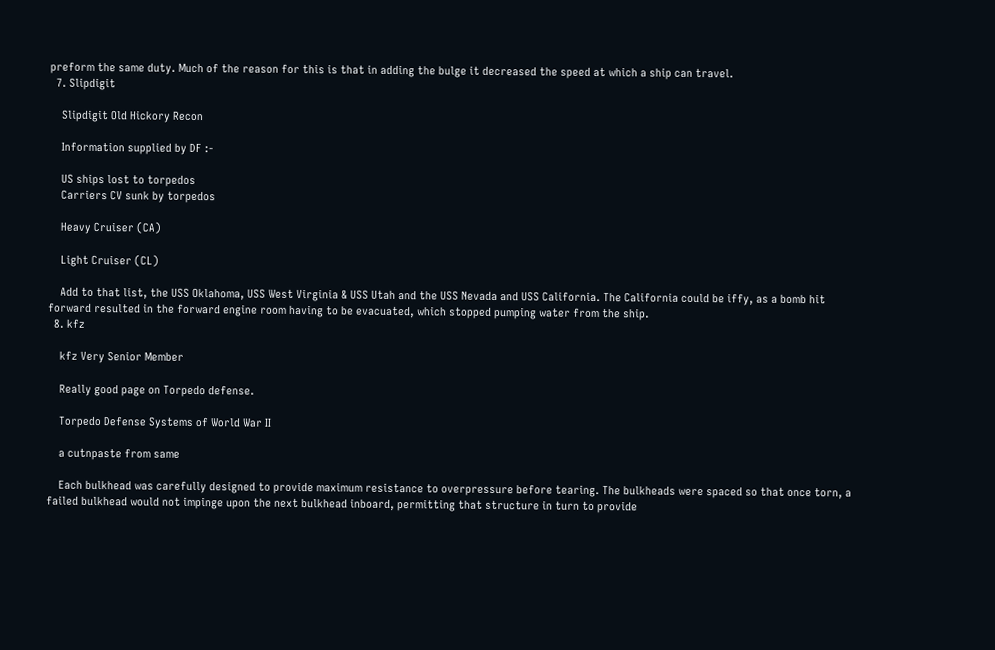preform the same duty. Much of the reason for this is that in adding the bulge it decreased the speed at which a ship can travel.
  7. Slipdigit

    Slipdigit Old Hickory Recon

    Information supplied by DF :-

    US ships lost to torpedos
    Carriers CV sunk by torpedos

    Heavy Cruiser (CA)

    Light Cruiser (CL)

    Add to that list, the USS Oklahoma, USS West Virginia & USS Utah and the USS Nevada and USS California. The California could be iffy, as a bomb hit forward resulted in the forward engine room having to be evacuated, which stopped pumping water from the ship.
  8. kfz

    kfz Very Senior Member

    Really good page on Torpedo defense.

    Torpedo Defense Systems of World War II

    a cutnpaste from same

    Each bulkhead was carefully designed to provide maximum resistance to overpressure before tearing. The bulkheads were spaced so that once torn, a failed bulkhead would not impinge upon the next bulkhead inboard, permitting that structure in turn to provide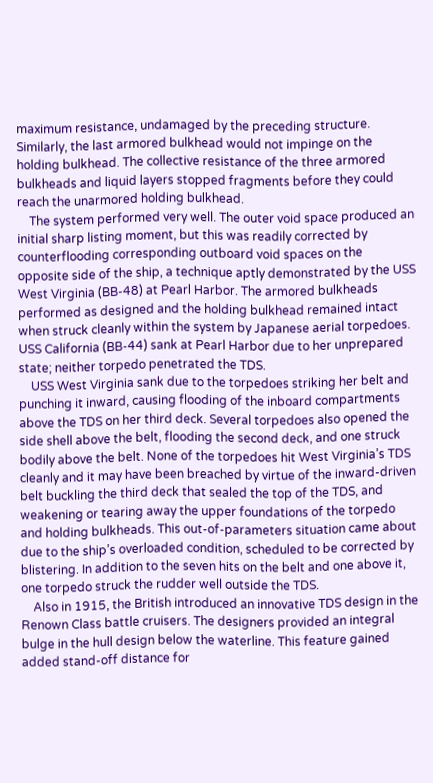maximum resistance, undamaged by the preceding structure. Similarly, the last armored bulkhead would not impinge on the holding bulkhead. The collective resistance of the three armored bulkheads and liquid layers stopped fragments before they could reach the unarmored holding bulkhead.
    The system performed very well. The outer void space produced an initial sharp listing moment, but this was readily corrected by counterflooding corresponding outboard void spaces on the opposite side of the ship, a technique aptly demonstrated by the USS West Virginia (BB-48) at Pearl Harbor. The armored bulkheads performed as designed and the holding bulkhead remained intact when struck cleanly within the system by Japanese aerial torpedoes. USS California (BB-44) sank at Pearl Harbor due to her unprepared state; neither torpedo penetrated the TDS.
    USS West Virginia sank due to the torpedoes striking her belt and punching it inward, causing flooding of the inboard compartments above the TDS on her third deck. Several torpedoes also opened the side shell above the belt, flooding the second deck, and one struck bodily above the belt. None of the torpedoes hit West Virginia’s TDS cleanly and it may have been breached by virtue of the inward-driven belt buckling the third deck that sealed the top of the TDS, and weakening or tearing away the upper foundations of the torpedo and holding bulkheads. This out-of-parameters situation came about due to the ship’s overloaded condition, scheduled to be corrected by blistering. In addition to the seven hits on the belt and one above it, one torpedo struck the rudder well outside the TDS.
    Also in 1915, the British introduced an innovative TDS design in the Renown Class battle cruisers. The designers provided an integral bulge in the hull design below the waterline. This feature gained added stand-off distance for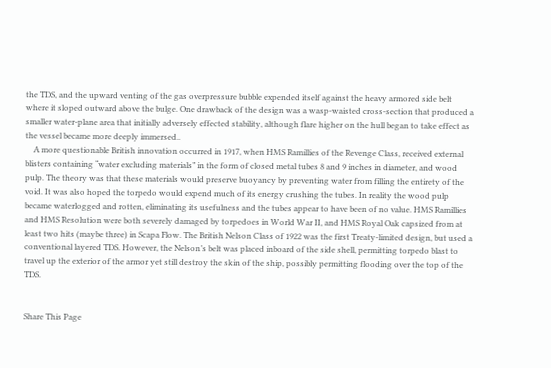the TDS, and the upward venting of the gas overpressure bubble expended itself against the heavy armored side belt where it sloped outward above the bulge. One drawback of the design was a wasp-waisted cross-section that produced a smaller water-plane area that initially adversely effected stability, although flare higher on the hull began to take effect as the vessel became more deeply immersed..
    A more questionable British innovation occurred in 1917, when HMS Ramillies of the Revenge Class, received external blisters containing “water excluding materials” in the form of closed metal tubes 8 and 9 inches in diameter, and wood pulp. The theory was that these materials would preserve buoyancy by preventing water from filling the entirety of the void. It was also hoped the torpedo would expend much of its energy crushing the tubes. In reality the wood pulp became waterlogged and rotten, eliminating its usefulness and the tubes appear to have been of no value. HMS Ramillies and HMS Resolution were both severely damaged by torpedoes in World War II, and HMS Royal Oak capsized from at least two hits (maybe three) in Scapa Flow. The British Nelson Class of 1922 was the first Treaty-limited design, but used a conventional layered TDS. However, the Nelson’s belt was placed inboard of the side shell, permitting torpedo blast to travel up the exterior of the armor yet still destroy the skin of the ship, possibly permitting flooding over the top of the TDS.


Share This Page